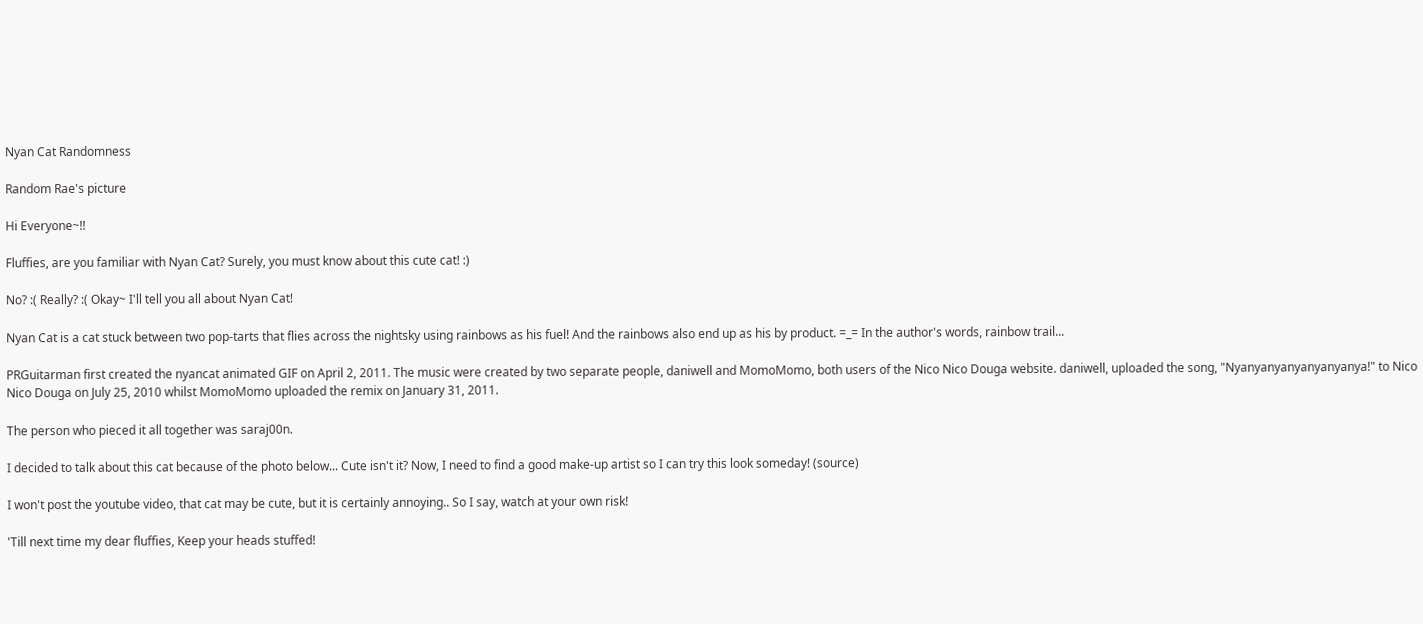Nyan Cat Randomness

Random Rae's picture

Hi Everyone~!!

Fluffies, are you familiar with Nyan Cat? Surely, you must know about this cute cat! :)

No? :( Really? :( Okay~ I'll tell you all about Nyan Cat!

Nyan Cat is a cat stuck between two pop-tarts that flies across the nightsky using rainbows as his fuel! And the rainbows also end up as his by product. =_= In the author's words, rainbow trail...

PRGuitarman first created the nyancat animated GIF on April 2, 2011. The music were created by two separate people, daniwell and MomoMomo, both users of the Nico Nico Douga website. daniwell, uploaded the song, "Nyanyanyanyanyanyanya!" to Nico Nico Douga on July 25, 2010 whilst MomoMomo uploaded the remix on January 31, 2011.

The person who pieced it all together was saraj00n.

I decided to talk about this cat because of the photo below... Cute isn't it? Now, I need to find a good make-up artist so I can try this look someday! (source)

I won't post the youtube video, that cat may be cute, but it is certainly annoying.. So I say, watch at your own risk!

'Till next time my dear fluffies, Keep your heads stuffed!